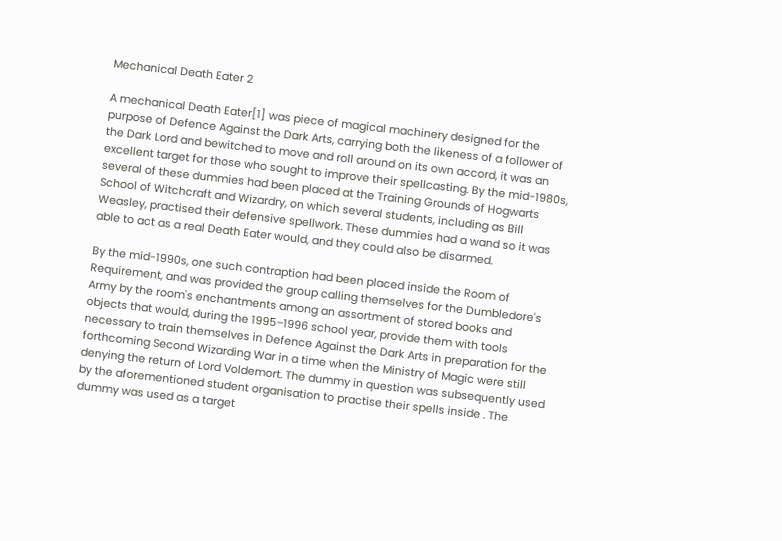Mechanical Death Eater 2

A mechanical Death Eater[1] was piece of magical machinery designed for the purpose of Defence Against the Dark Arts, carrying both the likeness of a follower of the Dark Lord and bewitched to move and roll around on its own accord, it was an excellent target for those who sought to improve their spellcasting. By the mid-1980s, several of these dummies had been placed at the Training Grounds of Hogwarts School of Witchcraft and Wizardry, on which several students, including as Bill Weasley, practised their defensive spellwork. These dummies had a wand so it was able to act as a real Death Eater would, and they could also be disarmed.

By the mid-1990s, one such contraption had been placed inside the Room of Requirement, and was provided the group calling themselves for the Dumbledore's Army by the room's enchantments among an assortment of stored books and objects that would, during the 1995–1996 school year, provide them with tools necessary to train themselves in Defence Against the Dark Arts in preparation for the forthcoming Second Wizarding War in a time when the Ministry of Magic were still denying the return of Lord Voldemort. The dummy in question was subsequently used by the aforementioned student organisation to practise their spells inside . The dummy was used as a target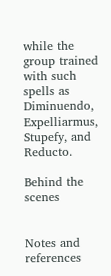while the group trained with such spells as Diminuendo, Expelliarmus, Stupefy, and Reducto.

Behind the scenes


Notes and references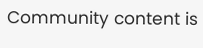Community content is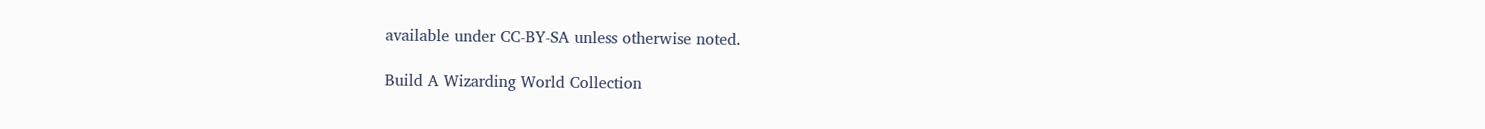available under CC-BY-SA unless otherwise noted.

Build A Wizarding World Collection